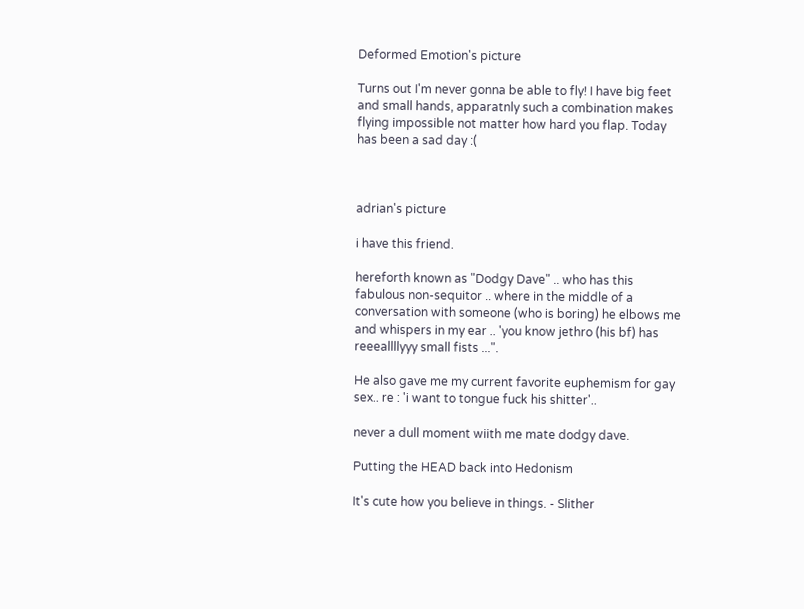Deformed Emotion's picture

Turns out I'm never gonna be able to fly! I have big feet and small hands, apparatnly such a combination makes flying impossible not matter how hard you flap. Today has been a sad day :(



adrian's picture

i have this friend.

hereforth known as "Dodgy Dave" .. who has this fabulous non-sequitor .. where in the middle of a conversation with someone (who is boring) he elbows me and whispers in my ear .. 'you know jethro (his bf) has reeeallllyyy small fists ...".

He also gave me my current favorite euphemism for gay sex.. re : 'i want to tongue fuck his shitter'..

never a dull moment wiith me mate dodgy dave.

Putting the HEAD back into Hedonism

It's cute how you believe in things. - Slither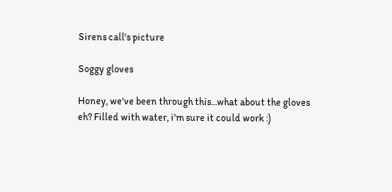Sirens call's picture

Soggy gloves

Honey, we've been through this...what about the gloves eh? Filled with water, i'm sure it could work :)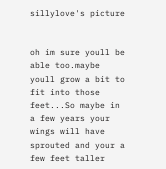sillylove's picture


oh im sure youll be able too.maybe youll grow a bit to fit into those feet...So maybe in a few years your wings will have sprouted and your a few feet taller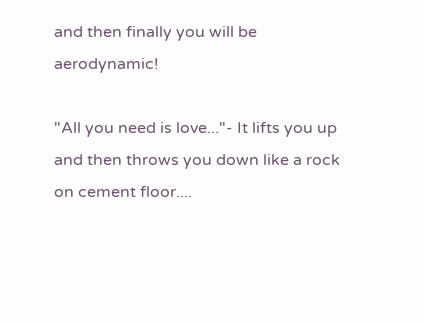and then finally you will be aerodynamic!

"All you need is love..."- It lifts you up and then throws you down like a rock on cement floor....